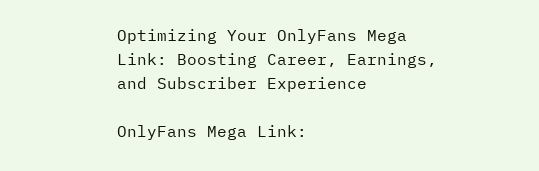Optimizing Your OnlyFans Mega Link: Boosting Career, Earnings, and Subscriber Experience

OnlyFans Mega Link: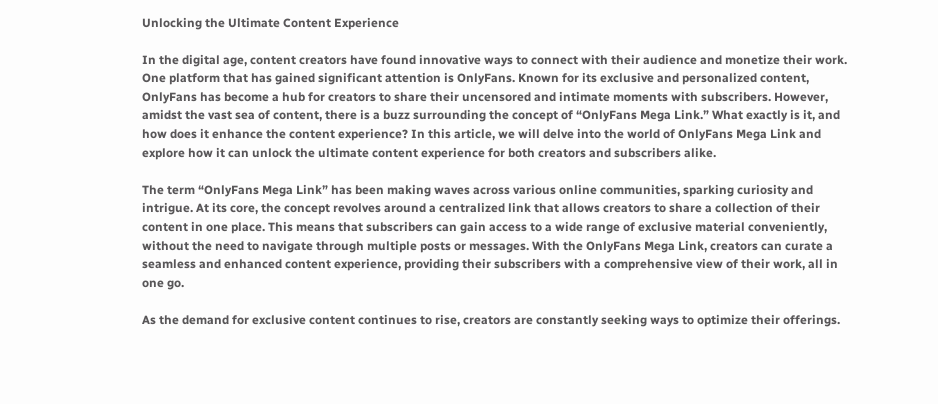Unlocking the Ultimate Content Experience

In the digital age, content creators have found innovative ways to connect with their audience and monetize their work. One platform that has gained significant attention is OnlyFans. Known for its exclusive and personalized content, OnlyFans has become a hub for creators to share their uncensored and intimate moments with subscribers. However, amidst the vast sea of content, there is a buzz surrounding the concept of “OnlyFans Mega Link.” What exactly is it, and how does it enhance the content experience? In this article, we will delve into the world of OnlyFans Mega Link and explore how it can unlock the ultimate content experience for both creators and subscribers alike.

The term “OnlyFans Mega Link” has been making waves across various online communities, sparking curiosity and intrigue. At its core, the concept revolves around a centralized link that allows creators to share a collection of their content in one place. This means that subscribers can gain access to a wide range of exclusive material conveniently, without the need to navigate through multiple posts or messages. With the OnlyFans Mega Link, creators can curate a seamless and enhanced content experience, providing their subscribers with a comprehensive view of their work, all in one go.

As the demand for exclusive content continues to rise, creators are constantly seeking ways to optimize their offerings.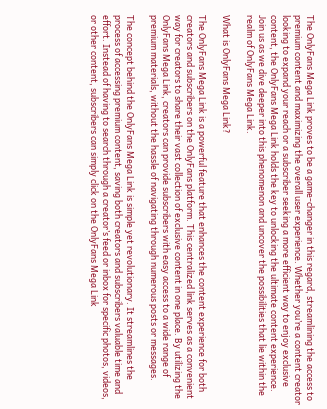The OnlyFans Mega Link proves to be a game-changer in this regard, streamlining the access to premium content and maximizing the overall user experience. Whether you’re a content creator looking to expand your reach or a subscriber seeking a more efficient way to enjoy exclusive content, the OnlyFans Mega Link holds the key to unlocking the ultimate content experience. Join us as we dive deeper into this phenomenon and uncover the possibilities that lie within the realm of OnlyFans Mega Link.

What is OnlyFans Mega Link?

The OnlyFans Mega Link is a powerful feature that enhances the content experience for both creators and subscribers on the OnlyFans platform. This centralized link serves as a convenient way for creators to share their vast collection of exclusive content in one place. By utilizing the OnlyFans Mega Link, creators can provide subscribers with easy access to a wide range of premium materials, without the hassle of navigating through numerous posts or messages.

The concept behind the OnlyFans Mega Link is simple yet revolutionary. It streamlines the process of accessing premium content, saving both creators and subscribers valuable time and effort. Instead of having to search through a creator’s feed or inbox for specific photos, videos, or other content, subscribers can simply click on the OnlyFans Mega Link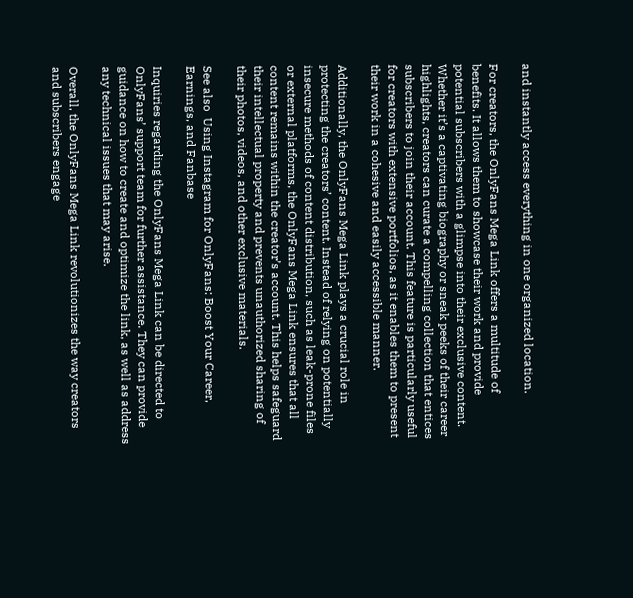and instantly access everything in one organized location.

For creators, the OnlyFans Mega Link offers a multitude of benefits. It allows them to showcase their work and provide potential subscribers with a glimpse into their exclusive content. Whether it’s a captivating biography or sneak peeks of their career highlights, creators can curate a compelling collection that entices subscribers to join their account. This feature is particularly useful for creators with extensive portfolios, as it enables them to present their work in a cohesive and easily accessible manner.

Additionally, the OnlyFans Mega Link plays a crucial role in protecting the creators’ content. Instead of relying on potentially insecure methods of content distribution, such as leak-prone files or external platforms, the OnlyFans Mega Link ensures that all content remains within the creator’s account. This helps safeguard their intellectual property and prevents unauthorized sharing of their photos, videos, and other exclusive materials.

See also  Using Instagram for OnlyFans: Boost Your Career, Earnings, and Fanbase

Inquiries regarding the OnlyFans Mega Link can be directed to OnlyFans’ support team for further assistance. They can provide guidance on how to create and optimize the link, as well as address any technical issues that may arise.

Overall, the OnlyFans Mega Link revolutionizes the way creators and subscribers engage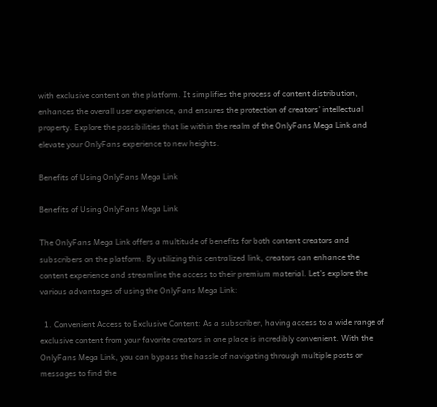with exclusive content on the platform. It simplifies the process of content distribution, enhances the overall user experience, and ensures the protection of creators’ intellectual property. Explore the possibilities that lie within the realm of the OnlyFans Mega Link and elevate your OnlyFans experience to new heights.

Benefits of Using OnlyFans Mega Link

Benefits of Using OnlyFans Mega Link

The OnlyFans Mega Link offers a multitude of benefits for both content creators and subscribers on the platform. By utilizing this centralized link, creators can enhance the content experience and streamline the access to their premium material. Let’s explore the various advantages of using the OnlyFans Mega Link:

  1. Convenient Access to Exclusive Content: As a subscriber, having access to a wide range of exclusive content from your favorite creators in one place is incredibly convenient. With the OnlyFans Mega Link, you can bypass the hassle of navigating through multiple posts or messages to find the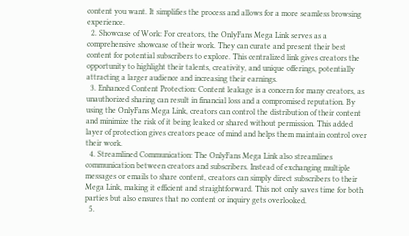content you want. It simplifies the process and allows for a more seamless browsing experience.
  2. Showcase of Work: For creators, the OnlyFans Mega Link serves as a comprehensive showcase of their work. They can curate and present their best content for potential subscribers to explore. This centralized link gives creators the opportunity to highlight their talents, creativity, and unique offerings, potentially attracting a larger audience and increasing their earnings.
  3. Enhanced Content Protection: Content leakage is a concern for many creators, as unauthorized sharing can result in financial loss and a compromised reputation. By using the OnlyFans Mega Link, creators can control the distribution of their content and minimize the risk of it being leaked or shared without permission. This added layer of protection gives creators peace of mind and helps them maintain control over their work.
  4. Streamlined Communication: The OnlyFans Mega Link also streamlines communication between creators and subscribers. Instead of exchanging multiple messages or emails to share content, creators can simply direct subscribers to their Mega Link, making it efficient and straightforward. This not only saves time for both parties but also ensures that no content or inquiry gets overlooked.
  5.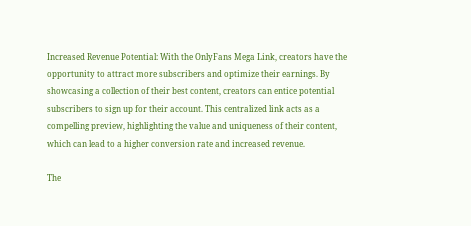Increased Revenue Potential: With the OnlyFans Mega Link, creators have the opportunity to attract more subscribers and optimize their earnings. By showcasing a collection of their best content, creators can entice potential subscribers to sign up for their account. This centralized link acts as a compelling preview, highlighting the value and uniqueness of their content, which can lead to a higher conversion rate and increased revenue.

The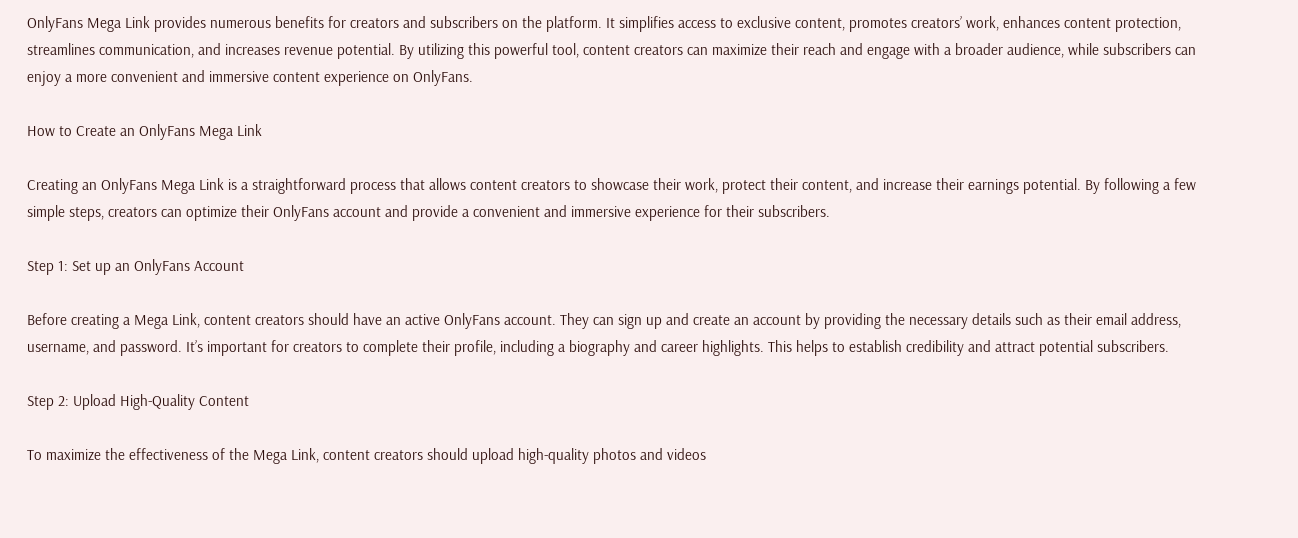OnlyFans Mega Link provides numerous benefits for creators and subscribers on the platform. It simplifies access to exclusive content, promotes creators’ work, enhances content protection, streamlines communication, and increases revenue potential. By utilizing this powerful tool, content creators can maximize their reach and engage with a broader audience, while subscribers can enjoy a more convenient and immersive content experience on OnlyFans.

How to Create an OnlyFans Mega Link

Creating an OnlyFans Mega Link is a straightforward process that allows content creators to showcase their work, protect their content, and increase their earnings potential. By following a few simple steps, creators can optimize their OnlyFans account and provide a convenient and immersive experience for their subscribers.

Step 1: Set up an OnlyFans Account

Before creating a Mega Link, content creators should have an active OnlyFans account. They can sign up and create an account by providing the necessary details such as their email address, username, and password. It’s important for creators to complete their profile, including a biography and career highlights. This helps to establish credibility and attract potential subscribers.

Step 2: Upload High-Quality Content

To maximize the effectiveness of the Mega Link, content creators should upload high-quality photos and videos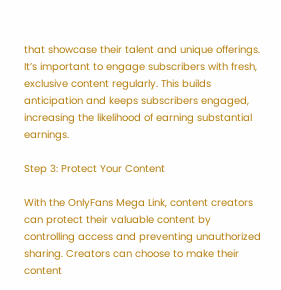that showcase their talent and unique offerings. It’s important to engage subscribers with fresh, exclusive content regularly. This builds anticipation and keeps subscribers engaged, increasing the likelihood of earning substantial earnings.

Step 3: Protect Your Content

With the OnlyFans Mega Link, content creators can protect their valuable content by controlling access and preventing unauthorized sharing. Creators can choose to make their content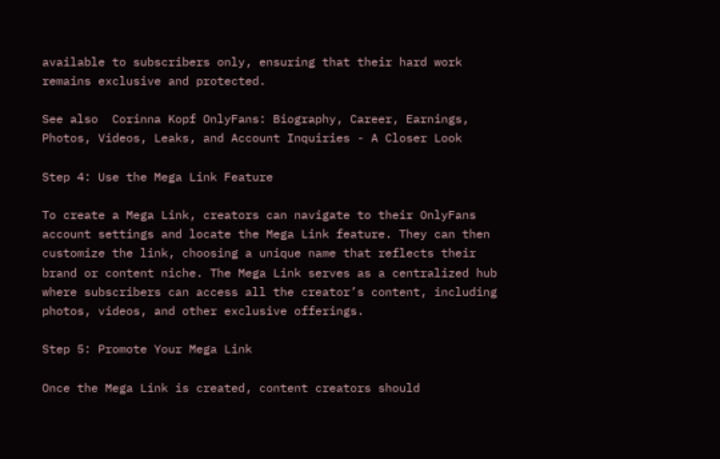available to subscribers only, ensuring that their hard work remains exclusive and protected.

See also  Corinna Kopf OnlyFans: Biography, Career, Earnings, Photos, Videos, Leaks, and Account Inquiries - A Closer Look

Step 4: Use the Mega Link Feature

To create a Mega Link, creators can navigate to their OnlyFans account settings and locate the Mega Link feature. They can then customize the link, choosing a unique name that reflects their brand or content niche. The Mega Link serves as a centralized hub where subscribers can access all the creator’s content, including photos, videos, and other exclusive offerings.

Step 5: Promote Your Mega Link

Once the Mega Link is created, content creators should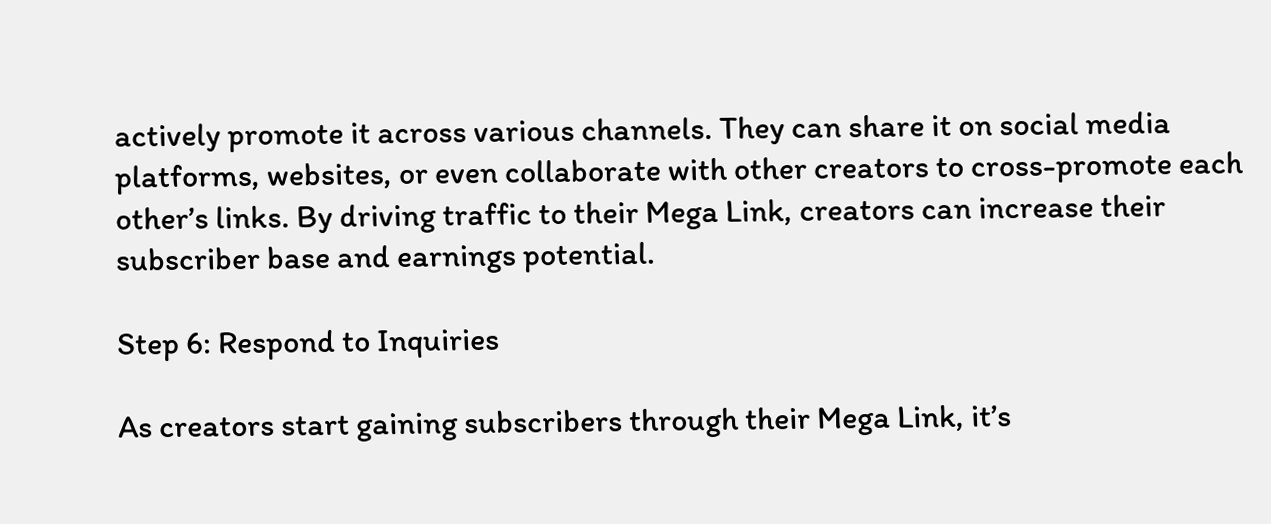actively promote it across various channels. They can share it on social media platforms, websites, or even collaborate with other creators to cross-promote each other’s links. By driving traffic to their Mega Link, creators can increase their subscriber base and earnings potential.

Step 6: Respond to Inquiries

As creators start gaining subscribers through their Mega Link, it’s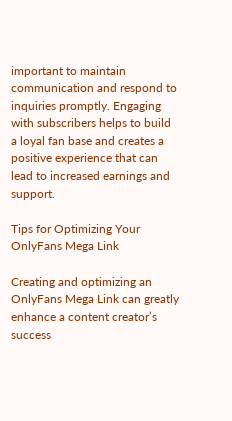important to maintain communication and respond to inquiries promptly. Engaging with subscribers helps to build a loyal fan base and creates a positive experience that can lead to increased earnings and support.

Tips for Optimizing Your OnlyFans Mega Link

Creating and optimizing an OnlyFans Mega Link can greatly enhance a content creator’s success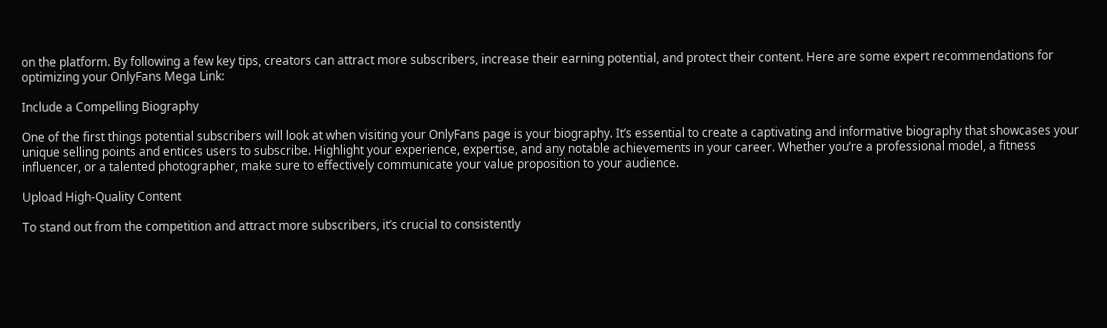on the platform. By following a few key tips, creators can attract more subscribers, increase their earning potential, and protect their content. Here are some expert recommendations for optimizing your OnlyFans Mega Link:

Include a Compelling Biography

One of the first things potential subscribers will look at when visiting your OnlyFans page is your biography. It’s essential to create a captivating and informative biography that showcases your unique selling points and entices users to subscribe. Highlight your experience, expertise, and any notable achievements in your career. Whether you’re a professional model, a fitness influencer, or a talented photographer, make sure to effectively communicate your value proposition to your audience.

Upload High-Quality Content

To stand out from the competition and attract more subscribers, it’s crucial to consistently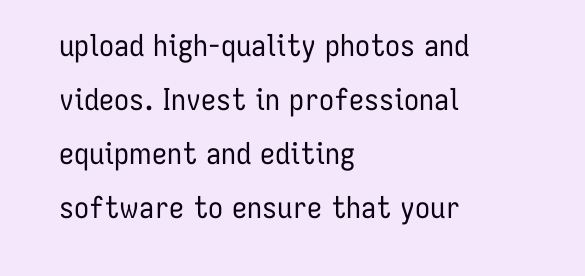upload high-quality photos and videos. Invest in professional equipment and editing software to ensure that your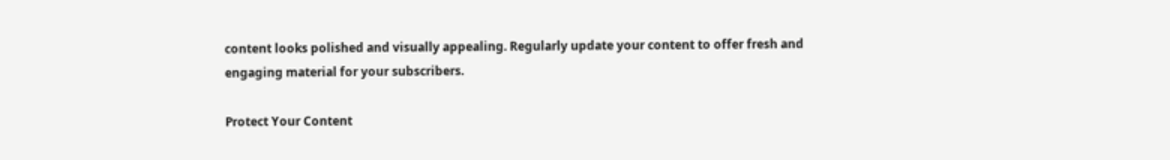content looks polished and visually appealing. Regularly update your content to offer fresh and engaging material for your subscribers.

Protect Your Content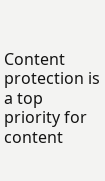Content protection is a top priority for content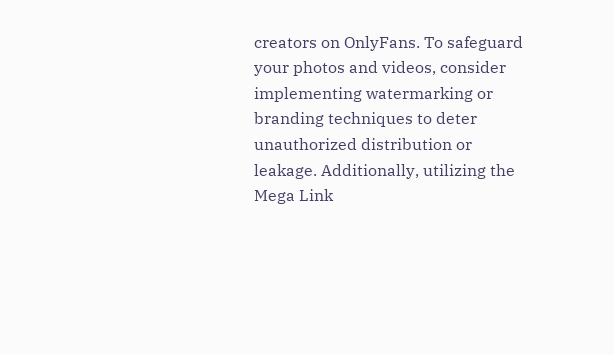creators on OnlyFans. To safeguard your photos and videos, consider implementing watermarking or branding techniques to deter unauthorized distribution or leakage. Additionally, utilizing the Mega Link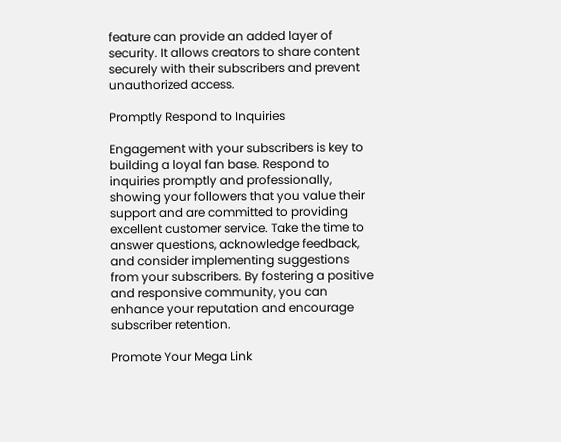feature can provide an added layer of security. It allows creators to share content securely with their subscribers and prevent unauthorized access.

Promptly Respond to Inquiries

Engagement with your subscribers is key to building a loyal fan base. Respond to inquiries promptly and professionally, showing your followers that you value their support and are committed to providing excellent customer service. Take the time to answer questions, acknowledge feedback, and consider implementing suggestions from your subscribers. By fostering a positive and responsive community, you can enhance your reputation and encourage subscriber retention.

Promote Your Mega Link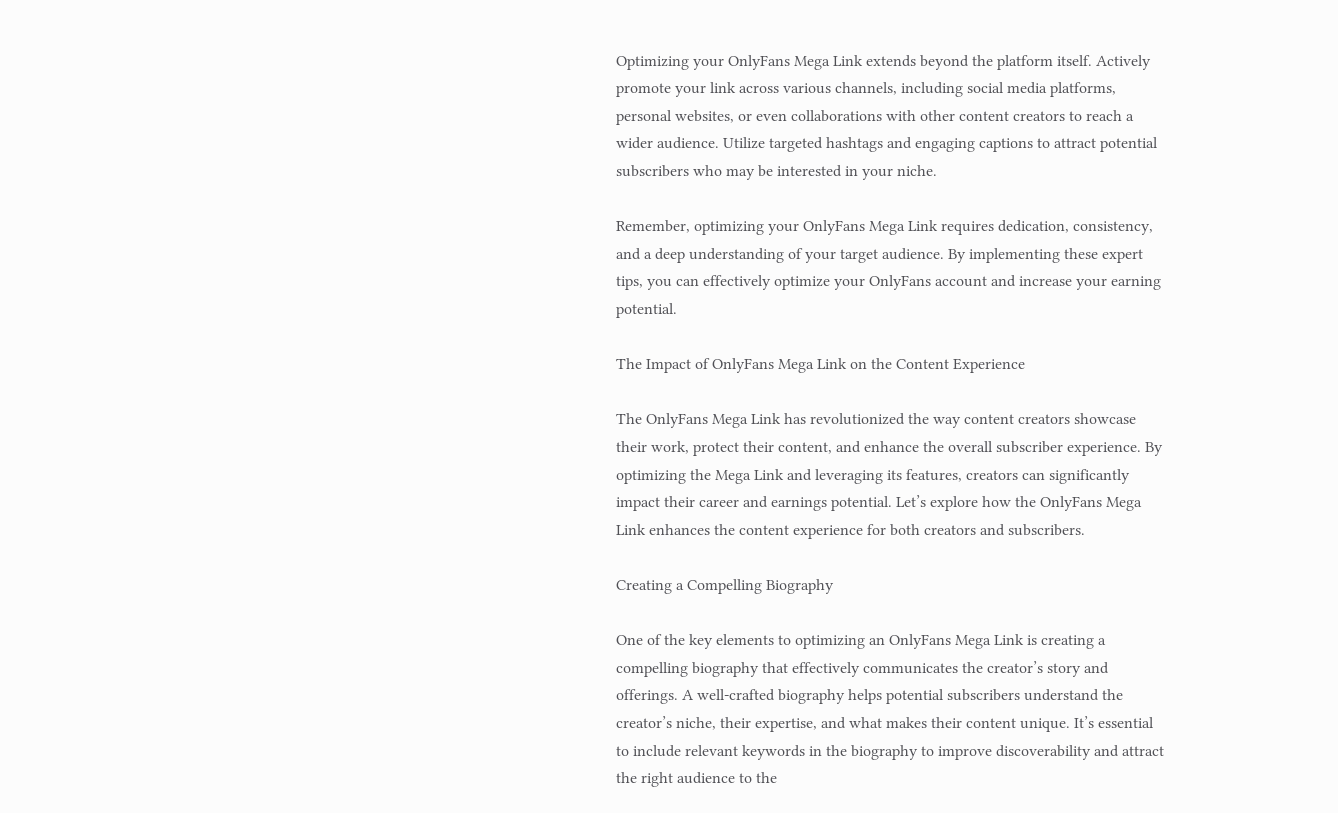Optimizing your OnlyFans Mega Link extends beyond the platform itself. Actively promote your link across various channels, including social media platforms, personal websites, or even collaborations with other content creators to reach a wider audience. Utilize targeted hashtags and engaging captions to attract potential subscribers who may be interested in your niche.

Remember, optimizing your OnlyFans Mega Link requires dedication, consistency, and a deep understanding of your target audience. By implementing these expert tips, you can effectively optimize your OnlyFans account and increase your earning potential.

The Impact of OnlyFans Mega Link on the Content Experience

The OnlyFans Mega Link has revolutionized the way content creators showcase their work, protect their content, and enhance the overall subscriber experience. By optimizing the Mega Link and leveraging its features, creators can significantly impact their career and earnings potential. Let’s explore how the OnlyFans Mega Link enhances the content experience for both creators and subscribers.

Creating a Compelling Biography

One of the key elements to optimizing an OnlyFans Mega Link is creating a compelling biography that effectively communicates the creator’s story and offerings. A well-crafted biography helps potential subscribers understand the creator’s niche, their expertise, and what makes their content unique. It’s essential to include relevant keywords in the biography to improve discoverability and attract the right audience to the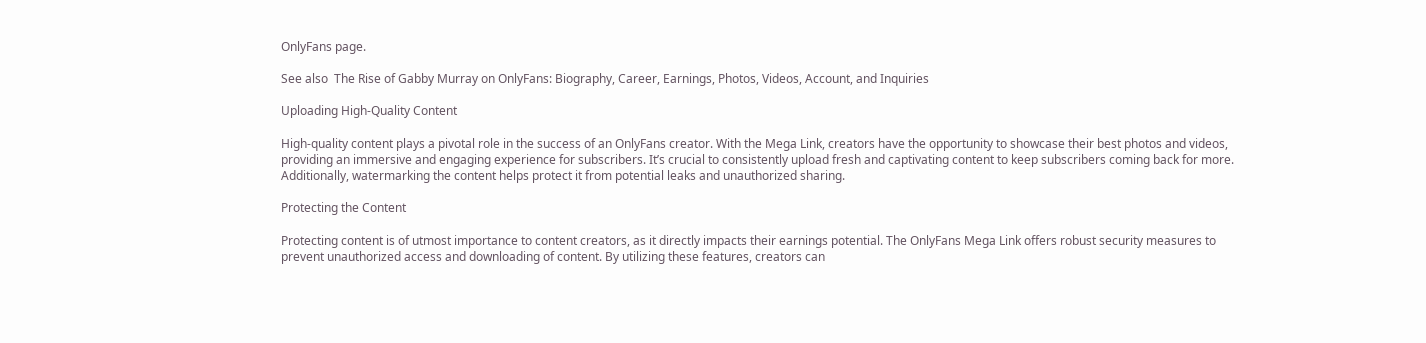OnlyFans page.

See also  The Rise of Gabby Murray on OnlyFans: Biography, Career, Earnings, Photos, Videos, Account, and Inquiries

Uploading High-Quality Content

High-quality content plays a pivotal role in the success of an OnlyFans creator. With the Mega Link, creators have the opportunity to showcase their best photos and videos, providing an immersive and engaging experience for subscribers. It’s crucial to consistently upload fresh and captivating content to keep subscribers coming back for more. Additionally, watermarking the content helps protect it from potential leaks and unauthorized sharing.

Protecting the Content

Protecting content is of utmost importance to content creators, as it directly impacts their earnings potential. The OnlyFans Mega Link offers robust security measures to prevent unauthorized access and downloading of content. By utilizing these features, creators can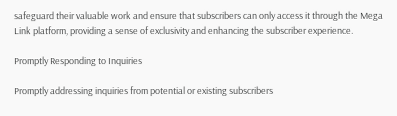safeguard their valuable work and ensure that subscribers can only access it through the Mega Link platform, providing a sense of exclusivity and enhancing the subscriber experience.

Promptly Responding to Inquiries

Promptly addressing inquiries from potential or existing subscribers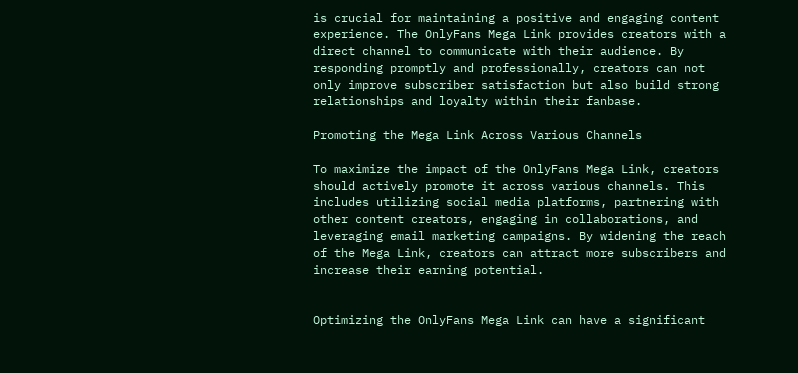is crucial for maintaining a positive and engaging content experience. The OnlyFans Mega Link provides creators with a direct channel to communicate with their audience. By responding promptly and professionally, creators can not only improve subscriber satisfaction but also build strong relationships and loyalty within their fanbase.

Promoting the Mega Link Across Various Channels

To maximize the impact of the OnlyFans Mega Link, creators should actively promote it across various channels. This includes utilizing social media platforms, partnering with other content creators, engaging in collaborations, and leveraging email marketing campaigns. By widening the reach of the Mega Link, creators can attract more subscribers and increase their earning potential.


Optimizing the OnlyFans Mega Link can have a significant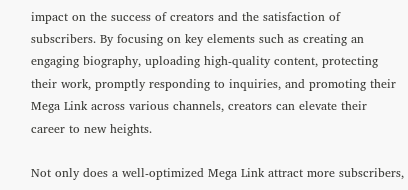impact on the success of creators and the satisfaction of subscribers. By focusing on key elements such as creating an engaging biography, uploading high-quality content, protecting their work, promptly responding to inquiries, and promoting their Mega Link across various channels, creators can elevate their career to new heights.

Not only does a well-optimized Mega Link attract more subscribers,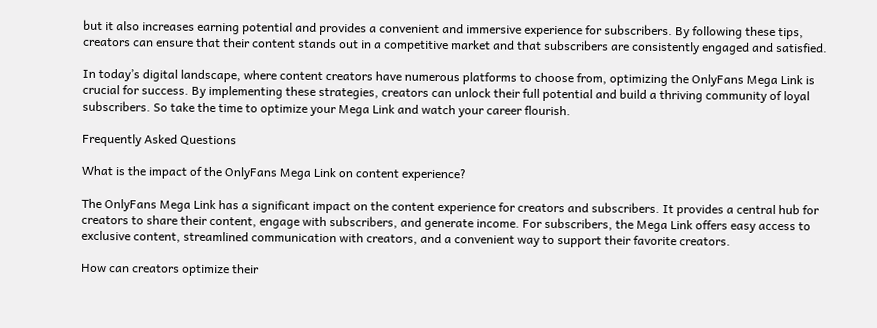but it also increases earning potential and provides a convenient and immersive experience for subscribers. By following these tips, creators can ensure that their content stands out in a competitive market and that subscribers are consistently engaged and satisfied.

In today’s digital landscape, where content creators have numerous platforms to choose from, optimizing the OnlyFans Mega Link is crucial for success. By implementing these strategies, creators can unlock their full potential and build a thriving community of loyal subscribers. So take the time to optimize your Mega Link and watch your career flourish.

Frequently Asked Questions

What is the impact of the OnlyFans Mega Link on content experience?

The OnlyFans Mega Link has a significant impact on the content experience for creators and subscribers. It provides a central hub for creators to share their content, engage with subscribers, and generate income. For subscribers, the Mega Link offers easy access to exclusive content, streamlined communication with creators, and a convenient way to support their favorite creators.

How can creators optimize their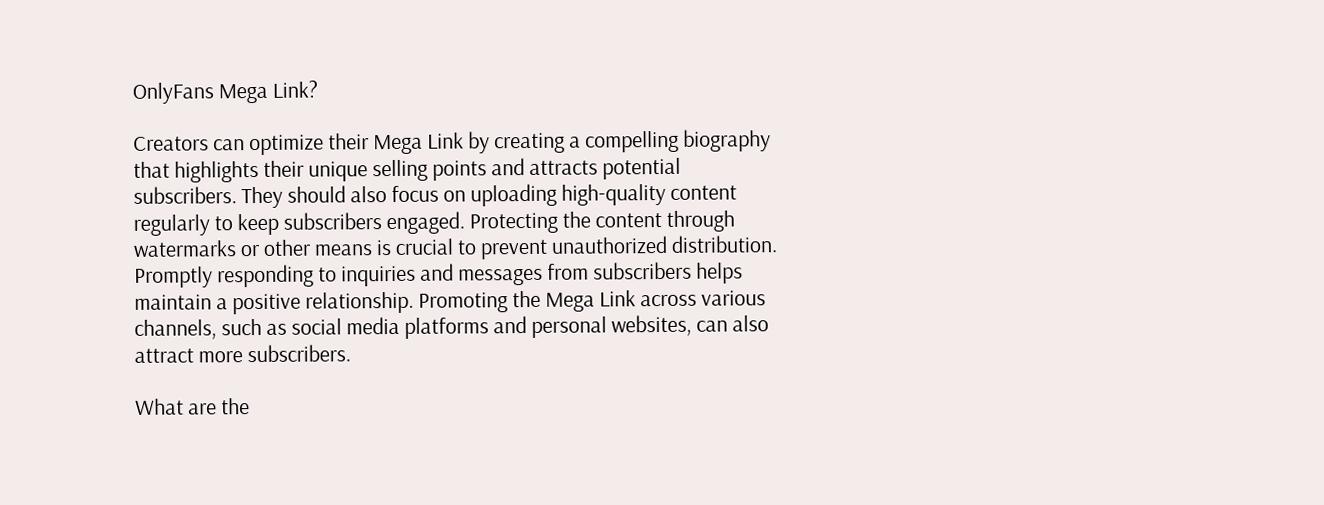OnlyFans Mega Link?

Creators can optimize their Mega Link by creating a compelling biography that highlights their unique selling points and attracts potential subscribers. They should also focus on uploading high-quality content regularly to keep subscribers engaged. Protecting the content through watermarks or other means is crucial to prevent unauthorized distribution. Promptly responding to inquiries and messages from subscribers helps maintain a positive relationship. Promoting the Mega Link across various channels, such as social media platforms and personal websites, can also attract more subscribers.

What are the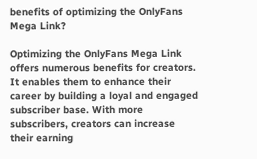benefits of optimizing the OnlyFans Mega Link?

Optimizing the OnlyFans Mega Link offers numerous benefits for creators. It enables them to enhance their career by building a loyal and engaged subscriber base. With more subscribers, creators can increase their earning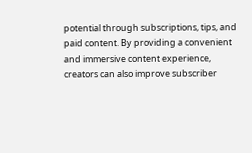potential through subscriptions, tips, and paid content. By providing a convenient and immersive content experience, creators can also improve subscriber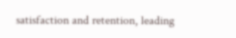satisfaction and retention, leading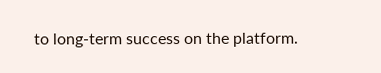to long-term success on the platform.